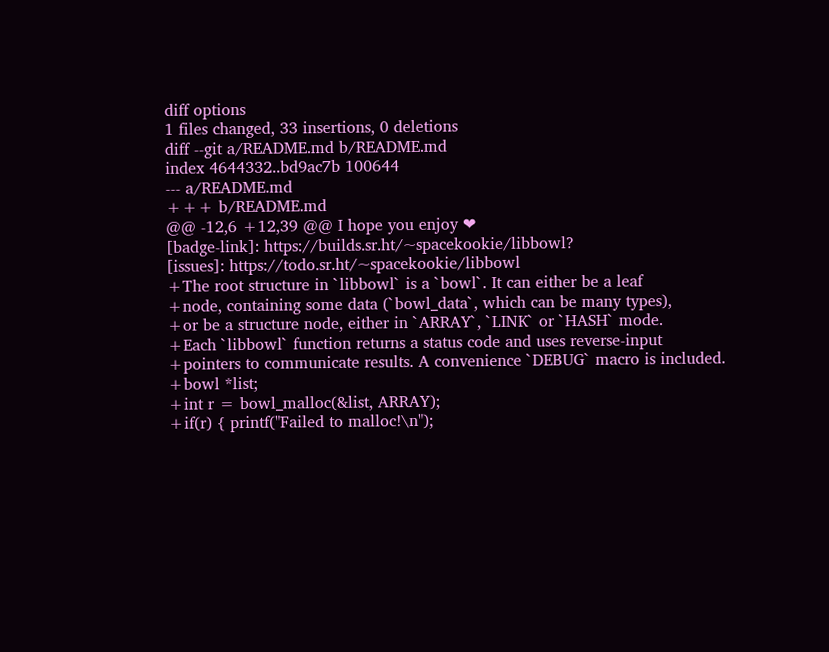diff options
1 files changed, 33 insertions, 0 deletions
diff --git a/README.md b/README.md
index 4644332..bd9ac7b 100644
--- a/README.md
+++ b/README.md
@@ -12,6 +12,39 @@ I hope you enjoy ❤
[badge-link]: https://builds.sr.ht/~spacekookie/libbowl?
[issues]: https://todo.sr.ht/~spacekookie/libbowl
+The root structure in `libbowl` is a `bowl`. It can either be a leaf
+node, containing some data (`bowl_data`, which can be many types),
+or be a structure node, either in `ARRAY`, `LINK` or `HASH` mode.
+Each `libbowl` function returns a status code and uses reverse-input
+pointers to communicate results. A convenience `DEBUG` macro is included.
+bowl *list;
+int r = bowl_malloc(&list, ARRAY);
+if(r) { printf("Failed to malloc!\n");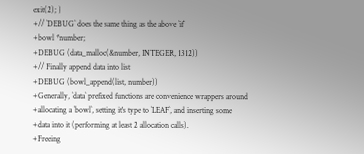exit(2); }
+// `DEBUG` does the same thing as the above `if`
+bowl *number;
+DEBUG (data_malloc(&number, INTEGER, 1312))
+// Finally append data into list
+DEBUG (bowl_append(list, number))
+Generally, `data` prefixed functions are convenience wrappers around
+allocating a `bowl`, setting it's type to `LEAF`, and inserting some
+data into it (performing at least 2 allocation calls).
+Freeing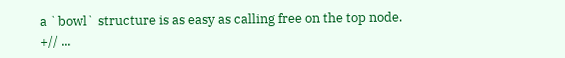a `bowl` structure is as easy as calling free on the top node.
+// ...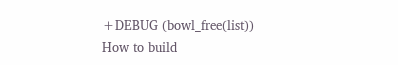+DEBUG (bowl_free(list))
How to build